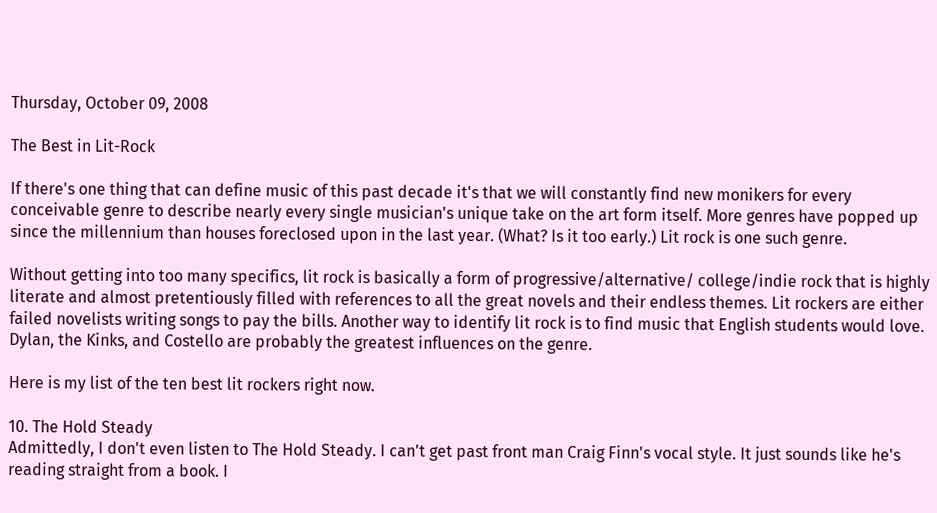Thursday, October 09, 2008

The Best in Lit-Rock

If there's one thing that can define music of this past decade it's that we will constantly find new monikers for every conceivable genre to describe nearly every single musician's unique take on the art form itself. More genres have popped up since the millennium than houses foreclosed upon in the last year. (What? Is it too early.) Lit rock is one such genre.

Without getting into too many specifics, lit rock is basically a form of progressive/alternative/ college/indie rock that is highly literate and almost pretentiously filled with references to all the great novels and their endless themes. Lit rockers are either failed novelists writing songs to pay the bills. Another way to identify lit rock is to find music that English students would love. Dylan, the Kinks, and Costello are probably the greatest influences on the genre.

Here is my list of the ten best lit rockers right now.

10. The Hold Steady
Admittedly, I don't even listen to The Hold Steady. I can't get past front man Craig Finn's vocal style. It just sounds like he's reading straight from a book. I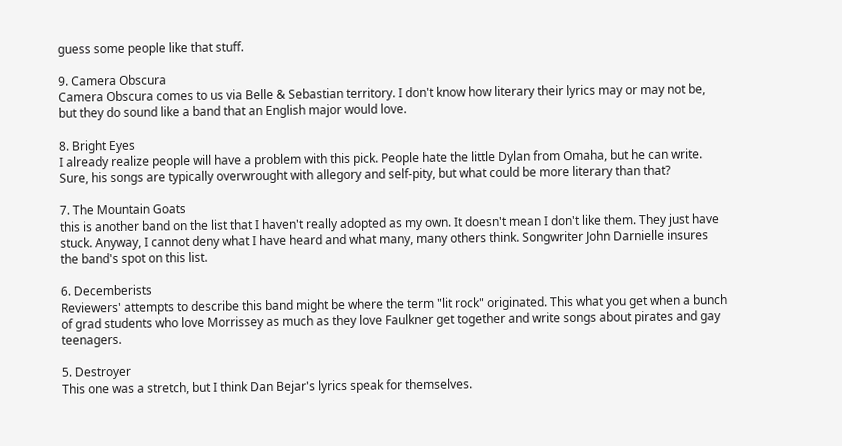guess some people like that stuff.

9. Camera Obscura
Camera Obscura comes to us via Belle & Sebastian territory. I don't know how literary their lyrics may or may not be, but they do sound like a band that an English major would love.

8. Bright Eyes
I already realize people will have a problem with this pick. People hate the little Dylan from Omaha, but he can write. Sure, his songs are typically overwrought with allegory and self-pity, but what could be more literary than that?

7. The Mountain Goats
this is another band on the list that I haven't really adopted as my own. It doesn't mean I don't like them. They just have stuck. Anyway, I cannot deny what I have heard and what many, many others think. Songwriter John Darnielle insures the band's spot on this list.

6. Decemberists
Reviewers' attempts to describe this band might be where the term "lit rock" originated. This what you get when a bunch of grad students who love Morrissey as much as they love Faulkner get together and write songs about pirates and gay teenagers.

5. Destroyer
This one was a stretch, but I think Dan Bejar's lyrics speak for themselves.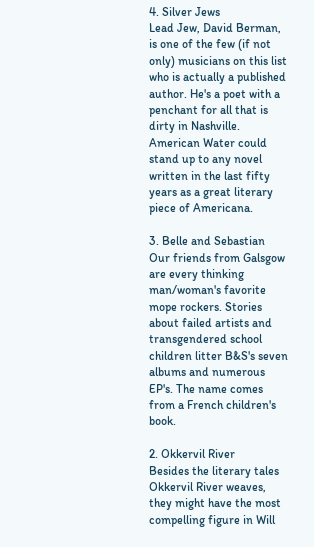4. Silver Jews
Lead Jew, David Berman, is one of the few (if not only) musicians on this list who is actually a published author. He's a poet with a penchant for all that is dirty in Nashville. American Water could stand up to any novel written in the last fifty years as a great literary piece of Americana.

3. Belle and Sebastian
Our friends from Galsgow are every thinking man/woman's favorite mope rockers. Stories about failed artists and transgendered school children litter B&S's seven albums and numerous EP's. The name comes from a French children's book.

2. Okkervil River
Besides the literary tales Okkervil River weaves, they might have the most compelling figure in Will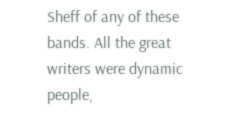Sheff of any of these bands. All the great writers were dynamic people,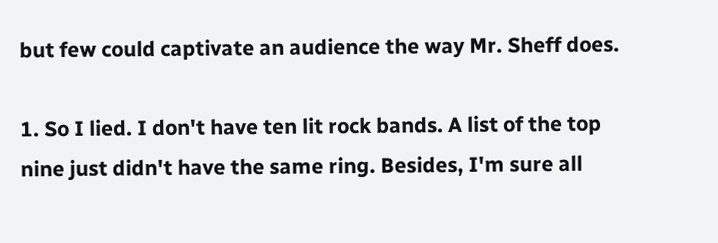but few could captivate an audience the way Mr. Sheff does.

1. So I lied. I don't have ten lit rock bands. A list of the top nine just didn't have the same ring. Besides, I'm sure all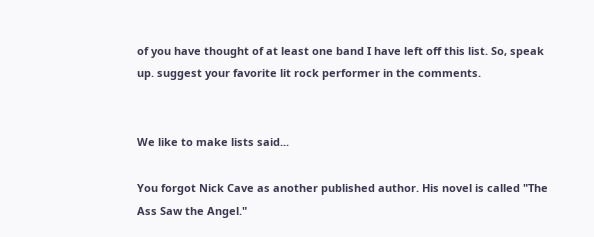of you have thought of at least one band I have left off this list. So, speak up. suggest your favorite lit rock performer in the comments.


We like to make lists said...

You forgot Nick Cave as another published author. His novel is called "The Ass Saw the Angel."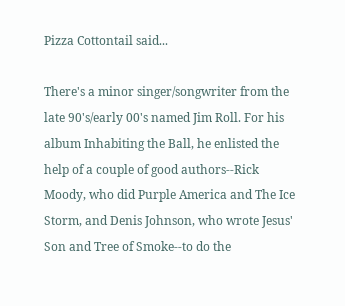Pizza Cottontail said...

There's a minor singer/songwriter from the late 90's/early 00's named Jim Roll. For his album Inhabiting the Ball, he enlisted the help of a couple of good authors--Rick Moody, who did Purple America and The Ice Storm, and Denis Johnson, who wrote Jesus' Son and Tree of Smoke--to do the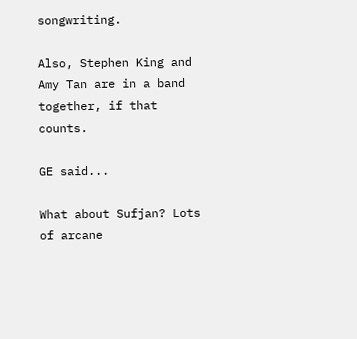songwriting.

Also, Stephen King and Amy Tan are in a band together, if that counts.

GE said...

What about Sufjan? Lots of arcane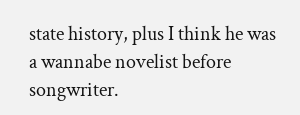state history, plus I think he was a wannabe novelist before songwriter.